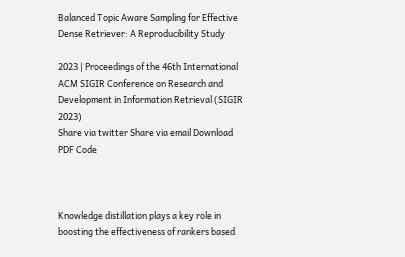Balanced Topic Aware Sampling for Effective Dense Retriever: A Reproducibility Study

2023 | Proceedings of the 46th International ACM SIGIR Conference on Research and Development in Information Retrieval (SIGIR 2023)
Share via twitter Share via email Download PDF Code



Knowledge distillation plays a key role in boosting the effectiveness of rankers based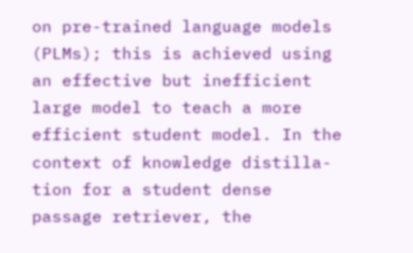on pre-trained language models (PLMs); this is achieved using an effective but inefficient large model to teach a more efficient student model. In the context of knowledge distilla- tion for a student dense passage retriever, the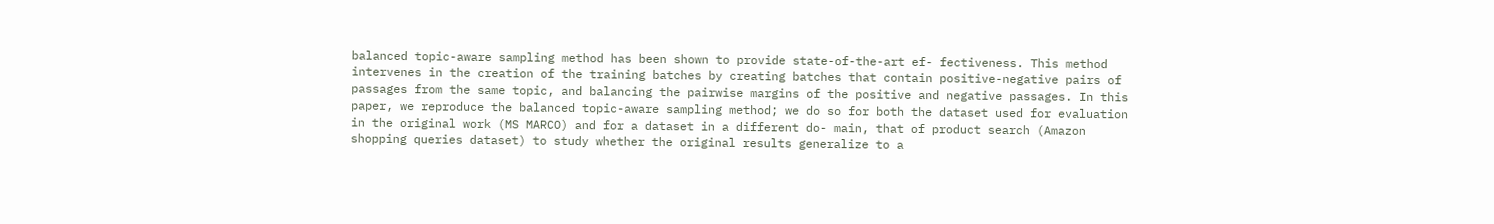balanced topic-aware sampling method has been shown to provide state-of-the-art ef- fectiveness. This method intervenes in the creation of the training batches by creating batches that contain positive-negative pairs of passages from the same topic, and balancing the pairwise margins of the positive and negative passages. In this paper, we reproduce the balanced topic-aware sampling method; we do so for both the dataset used for evaluation in the original work (MS MARCO) and for a dataset in a different do- main, that of product search (Amazon shopping queries dataset) to study whether the original results generalize to a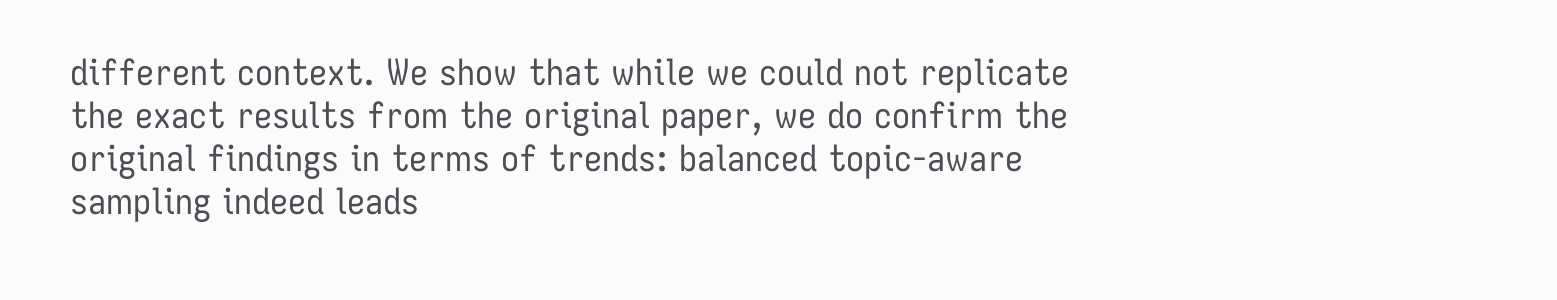different context. We show that while we could not replicate the exact results from the original paper, we do confirm the original findings in terms of trends: balanced topic-aware sampling indeed leads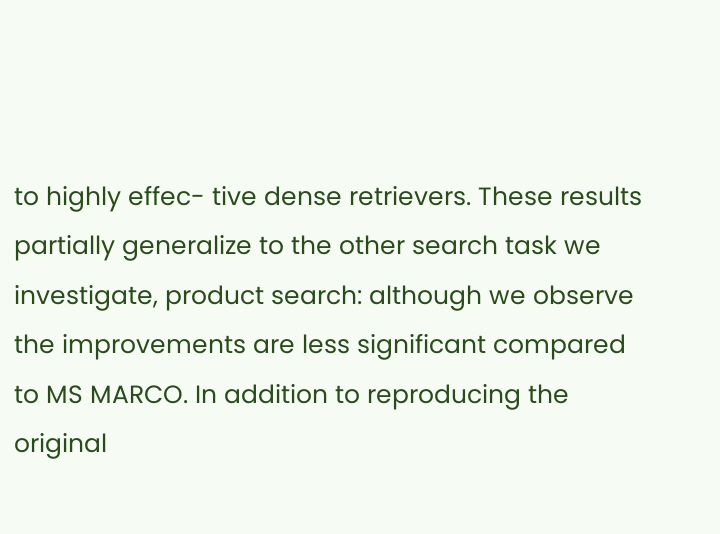to highly effec- tive dense retrievers. These results partially generalize to the other search task we investigate, product search: although we observe the improvements are less significant compared to MS MARCO. In addition to reproducing the original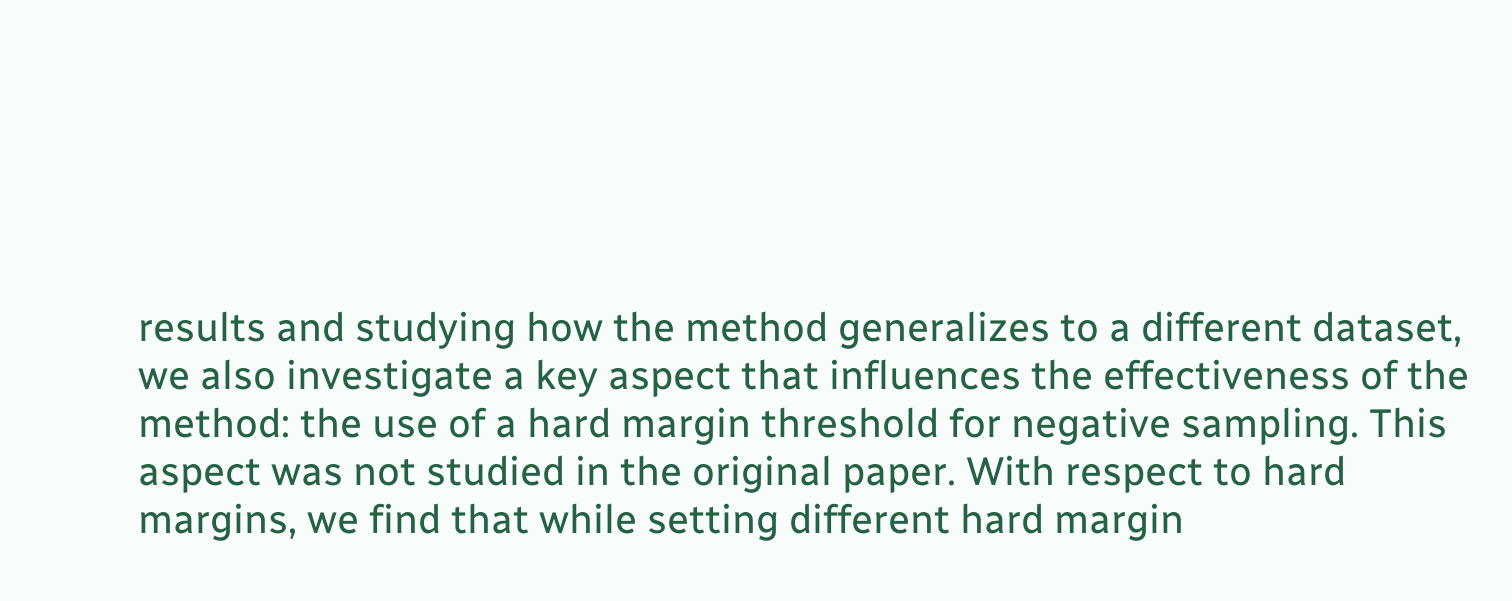results and studying how the method generalizes to a different dataset, we also investigate a key aspect that influences the effectiveness of the method: the use of a hard margin threshold for negative sampling. This aspect was not studied in the original paper. With respect to hard margins, we find that while setting different hard margin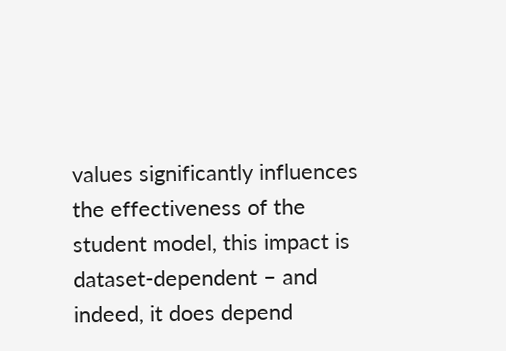values significantly influences the effectiveness of the student model, this impact is dataset-dependent – and indeed, it does depend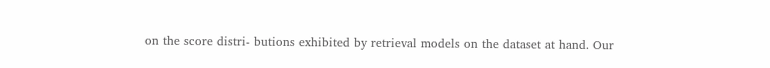on the score distri- butions exhibited by retrieval models on the dataset at hand. Our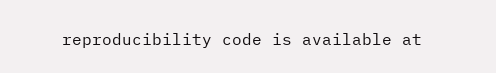reproducibility code is available at